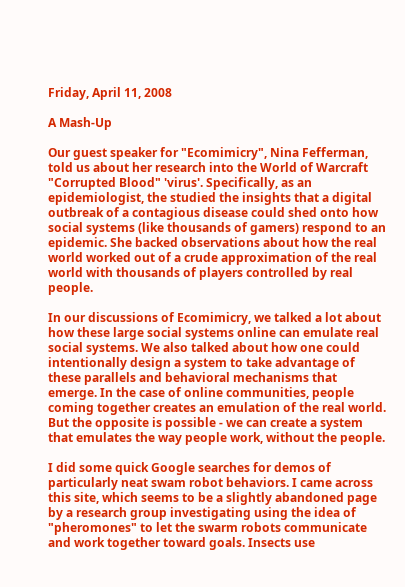Friday, April 11, 2008

A Mash-Up

Our guest speaker for "Ecomimicry", Nina Fefferman, told us about her research into the World of Warcraft "Corrupted Blood" 'virus'. Specifically, as an epidemiologist, the studied the insights that a digital outbreak of a contagious disease could shed onto how social systems (like thousands of gamers) respond to an epidemic. She backed observations about how the real world worked out of a crude approximation of the real world with thousands of players controlled by real people.

In our discussions of Ecomimicry, we talked a lot about how these large social systems online can emulate real social systems. We also talked about how one could intentionally design a system to take advantage of these parallels and behavioral mechanisms that emerge. In the case of online communities, people coming together creates an emulation of the real world. But the opposite is possible - we can create a system that emulates the way people work, without the people.

I did some quick Google searches for demos of particularly neat swam robot behaviors. I came across this site, which seems to be a slightly abandoned page by a research group investigating using the idea of "pheromones" to let the swarm robots communicate and work together toward goals. Insects use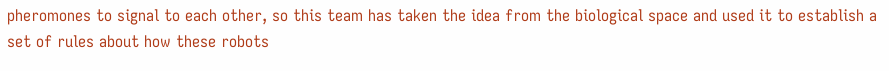pheromones to signal to each other, so this team has taken the idea from the biological space and used it to establish a set of rules about how these robots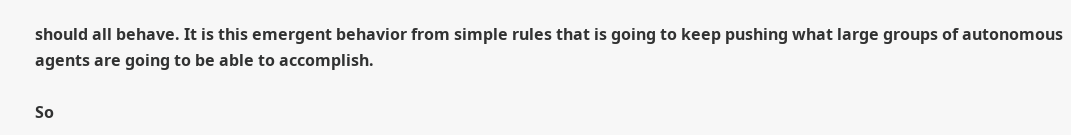should all behave. It is this emergent behavior from simple rules that is going to keep pushing what large groups of autonomous agents are going to be able to accomplish.

So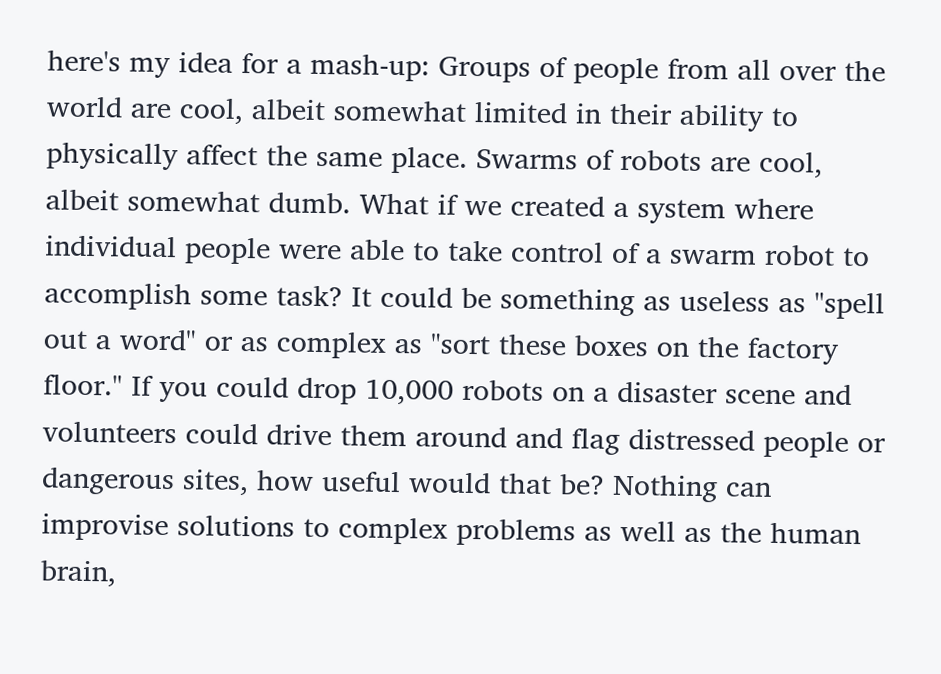here's my idea for a mash-up: Groups of people from all over the world are cool, albeit somewhat limited in their ability to physically affect the same place. Swarms of robots are cool, albeit somewhat dumb. What if we created a system where individual people were able to take control of a swarm robot to accomplish some task? It could be something as useless as "spell out a word" or as complex as "sort these boxes on the factory floor." If you could drop 10,000 robots on a disaster scene and volunteers could drive them around and flag distressed people or dangerous sites, how useful would that be? Nothing can improvise solutions to complex problems as well as the human brain,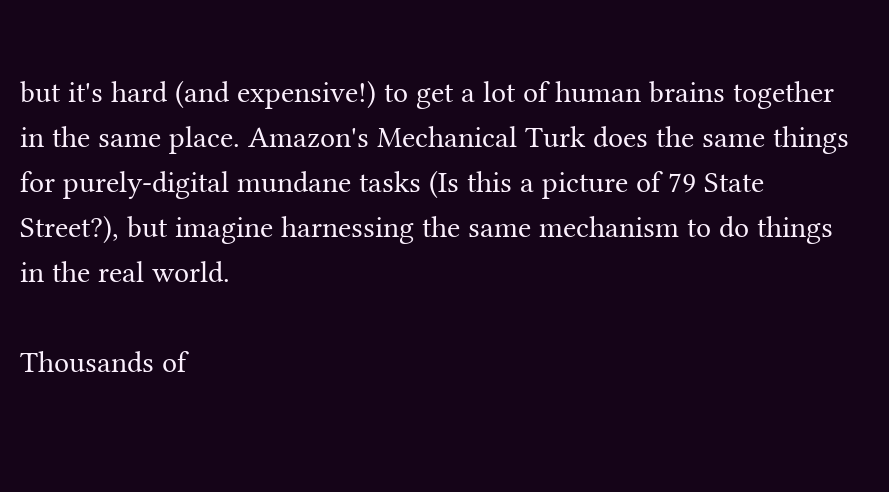but it's hard (and expensive!) to get a lot of human brains together in the same place. Amazon's Mechanical Turk does the same things for purely-digital mundane tasks (Is this a picture of 79 State Street?), but imagine harnessing the same mechanism to do things in the real world.

Thousands of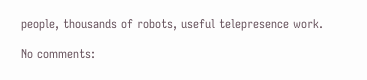people, thousands of robots, useful telepresence work.

No comments: